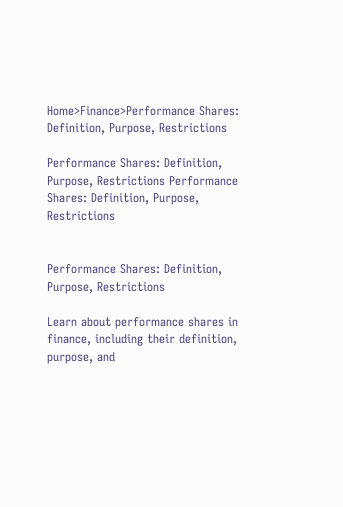Home>Finance>Performance Shares: Definition, Purpose, Restrictions

Performance Shares: Definition, Purpose, Restrictions Performance Shares: Definition, Purpose, Restrictions


Performance Shares: Definition, Purpose, Restrictions

Learn about performance shares in finance, including their definition, purpose, and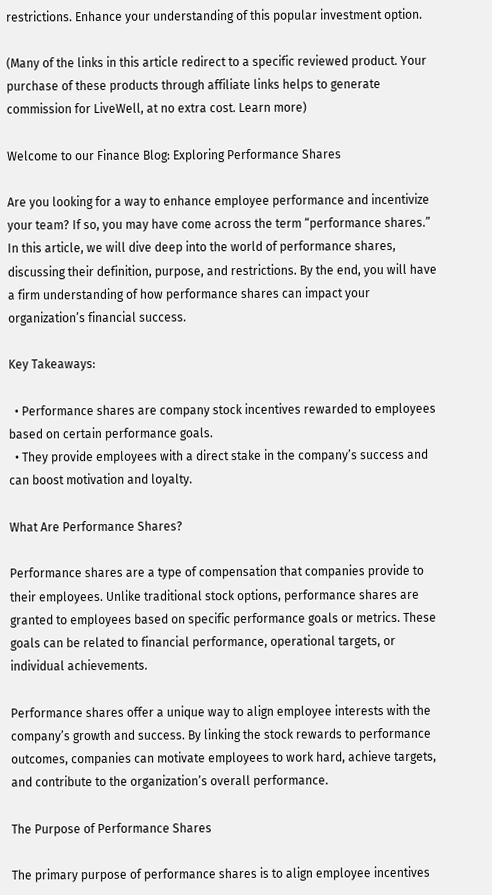restrictions. Enhance your understanding of this popular investment option.

(Many of the links in this article redirect to a specific reviewed product. Your purchase of these products through affiliate links helps to generate commission for LiveWell, at no extra cost. Learn more)

Welcome to our Finance Blog: Exploring Performance Shares

Are you looking for a way to enhance employee performance and incentivize your team? If so, you may have come across the term “performance shares.” In this article, we will dive deep into the world of performance shares, discussing their definition, purpose, and restrictions. By the end, you will have a firm understanding of how performance shares can impact your organization’s financial success.

Key Takeaways:

  • Performance shares are company stock incentives rewarded to employees based on certain performance goals.
  • They provide employees with a direct stake in the company’s success and can boost motivation and loyalty.

What Are Performance Shares?

Performance shares are a type of compensation that companies provide to their employees. Unlike traditional stock options, performance shares are granted to employees based on specific performance goals or metrics. These goals can be related to financial performance, operational targets, or individual achievements.

Performance shares offer a unique way to align employee interests with the company’s growth and success. By linking the stock rewards to performance outcomes, companies can motivate employees to work hard, achieve targets, and contribute to the organization’s overall performance.

The Purpose of Performance Shares

The primary purpose of performance shares is to align employee incentives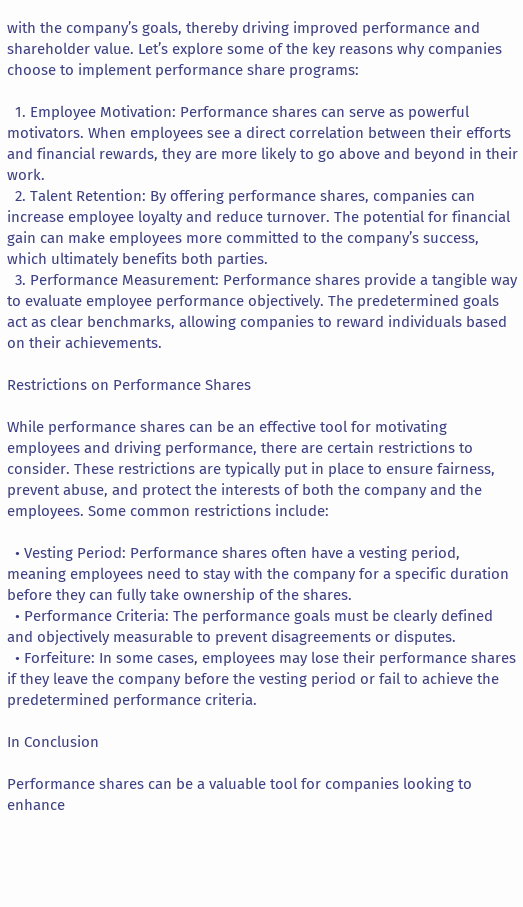with the company’s goals, thereby driving improved performance and shareholder value. Let’s explore some of the key reasons why companies choose to implement performance share programs:

  1. Employee Motivation: Performance shares can serve as powerful motivators. When employees see a direct correlation between their efforts and financial rewards, they are more likely to go above and beyond in their work.
  2. Talent Retention: By offering performance shares, companies can increase employee loyalty and reduce turnover. The potential for financial gain can make employees more committed to the company’s success, which ultimately benefits both parties.
  3. Performance Measurement: Performance shares provide a tangible way to evaluate employee performance objectively. The predetermined goals act as clear benchmarks, allowing companies to reward individuals based on their achievements.

Restrictions on Performance Shares

While performance shares can be an effective tool for motivating employees and driving performance, there are certain restrictions to consider. These restrictions are typically put in place to ensure fairness, prevent abuse, and protect the interests of both the company and the employees. Some common restrictions include:

  • Vesting Period: Performance shares often have a vesting period, meaning employees need to stay with the company for a specific duration before they can fully take ownership of the shares.
  • Performance Criteria: The performance goals must be clearly defined and objectively measurable to prevent disagreements or disputes.
  • Forfeiture: In some cases, employees may lose their performance shares if they leave the company before the vesting period or fail to achieve the predetermined performance criteria.

In Conclusion

Performance shares can be a valuable tool for companies looking to enhance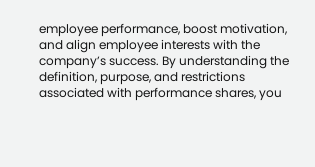employee performance, boost motivation, and align employee interests with the company’s success. By understanding the definition, purpose, and restrictions associated with performance shares, you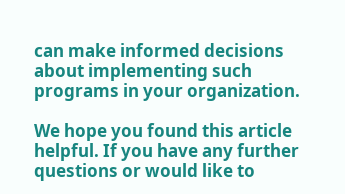can make informed decisions about implementing such programs in your organization.

We hope you found this article helpful. If you have any further questions or would like to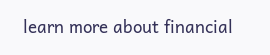learn more about financial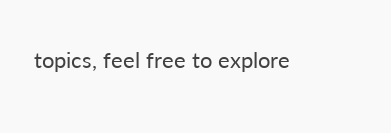topics, feel free to explore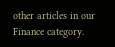other articles in our Finance category.